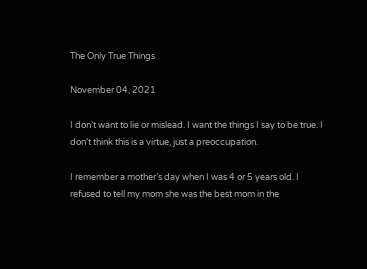The Only True Things

November 04, 2021

I don’t want to lie or mislead. I want the things I say to be true. I don’t think this is a virtue, just a preoccupation.

I remember a mother’s day when I was 4 or 5 years old. I refused to tell my mom she was the best mom in the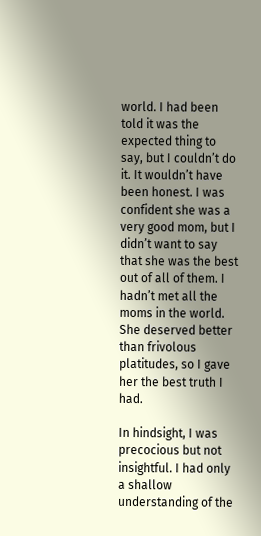world. I had been told it was the expected thing to say, but I couldn’t do it. It wouldn’t have been honest. I was confident she was a very good mom, but I didn’t want to say that she was the best out of all of them. I hadn’t met all the moms in the world. She deserved better than frivolous platitudes, so I gave her the best truth I had.

In hindsight, I was precocious but not insightful. I had only a shallow understanding of the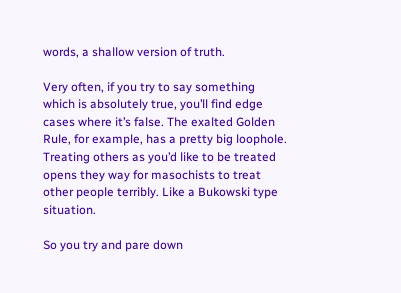words, a shallow version of truth.

Very often, if you try to say something which is absolutely true, you’ll find edge cases where it’s false. The exalted Golden Rule, for example, has a pretty big loophole. Treating others as you’d like to be treated opens they way for masochists to treat other people terribly. Like a Bukowski type situation.

So you try and pare down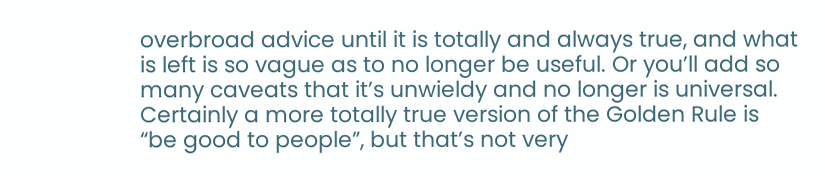overbroad advice until it is totally and always true, and what is left is so vague as to no longer be useful. Or you’ll add so many caveats that it’s unwieldy and no longer is universal. Certainly a more totally true version of the Golden Rule is “be good to people”, but that’s not very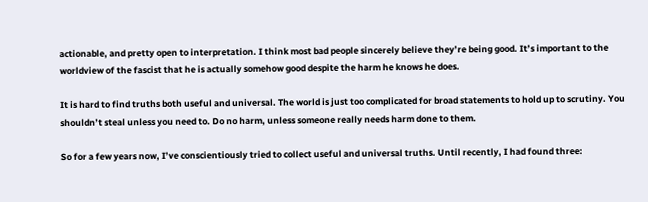actionable, and pretty open to interpretation. I think most bad people sincerely believe they’re being good. It’s important to the worldview of the fascist that he is actually somehow good despite the harm he knows he does.

It is hard to find truths both useful and universal. The world is just too complicated for broad statements to hold up to scrutiny. You shouldn’t steal unless you need to. Do no harm, unless someone really needs harm done to them.

So for a few years now, I’ve conscientiously tried to collect useful and universal truths. Until recently, I had found three: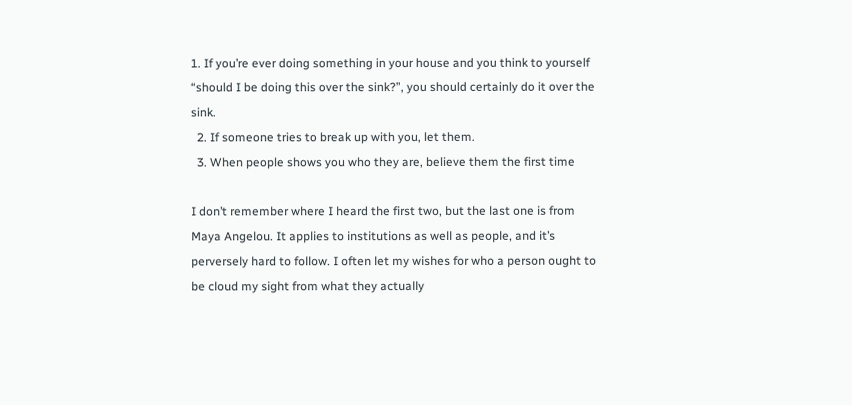1. If you’re ever doing something in your house and you think to yourself “should I be doing this over the sink?”, you should certainly do it over the sink.
  2. If someone tries to break up with you, let them.
  3. When people shows you who they are, believe them the first time

I don’t remember where I heard the first two, but the last one is from Maya Angelou. It applies to institutions as well as people, and it’s perversely hard to follow. I often let my wishes for who a person ought to be cloud my sight from what they actually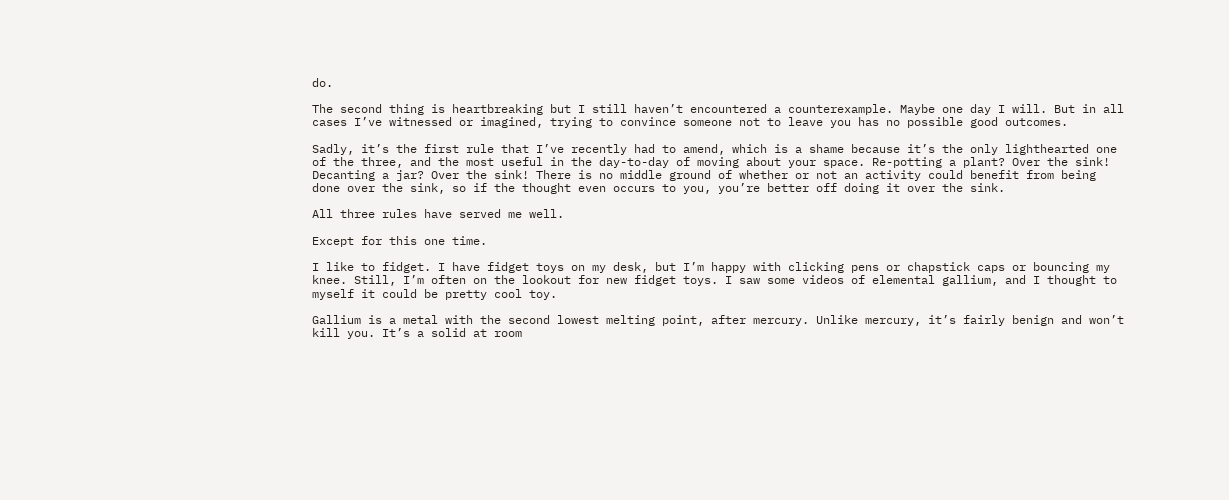do.

The second thing is heartbreaking but I still haven’t encountered a counterexample. Maybe one day I will. But in all cases I’ve witnessed or imagined, trying to convince someone not to leave you has no possible good outcomes.

Sadly, it’s the first rule that I’ve recently had to amend, which is a shame because it’s the only lighthearted one of the three, and the most useful in the day-to-day of moving about your space. Re-potting a plant? Over the sink! Decanting a jar? Over the sink! There is no middle ground of whether or not an activity could benefit from being done over the sink, so if the thought even occurs to you, you’re better off doing it over the sink.

All three rules have served me well.

Except for this one time.

I like to fidget. I have fidget toys on my desk, but I’m happy with clicking pens or chapstick caps or bouncing my knee. Still, I’m often on the lookout for new fidget toys. I saw some videos of elemental gallium, and I thought to myself it could be pretty cool toy.

Gallium is a metal with the second lowest melting point, after mercury. Unlike mercury, it’s fairly benign and won’t kill you. It’s a solid at room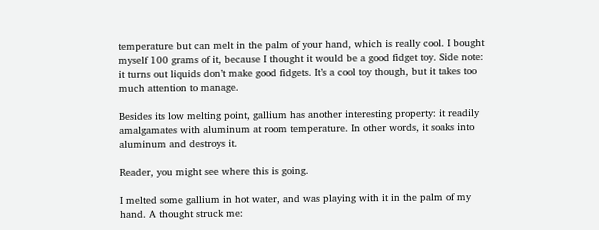temperature but can melt in the palm of your hand, which is really cool. I bought myself 100 grams of it, because I thought it would be a good fidget toy. Side note: it turns out liquids don’t make good fidgets. It’s a cool toy though, but it takes too much attention to manage.

Besides its low melting point, gallium has another interesting property: it readily amalgamates with aluminum at room temperature. In other words, it soaks into aluminum and destroys it.

Reader, you might see where this is going.

I melted some gallium in hot water, and was playing with it in the palm of my hand. A thought struck me: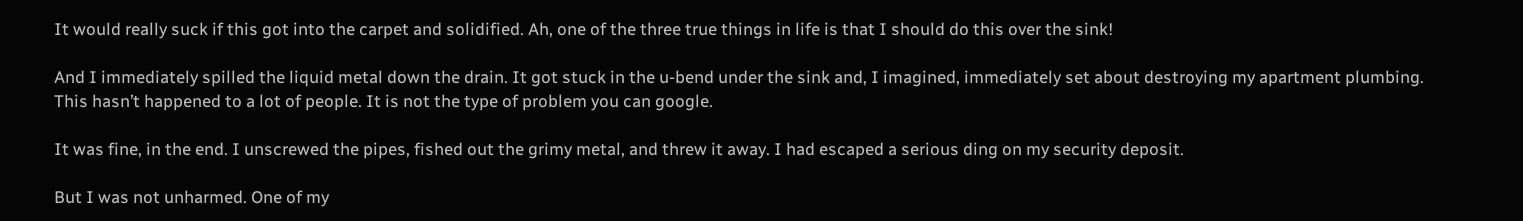It would really suck if this got into the carpet and solidified. Ah, one of the three true things in life is that I should do this over the sink!

And I immediately spilled the liquid metal down the drain. It got stuck in the u-bend under the sink and, I imagined, immediately set about destroying my apartment plumbing. This hasn’t happened to a lot of people. It is not the type of problem you can google.

It was fine, in the end. I unscrewed the pipes, fished out the grimy metal, and threw it away. I had escaped a serious ding on my security deposit.

But I was not unharmed. One of my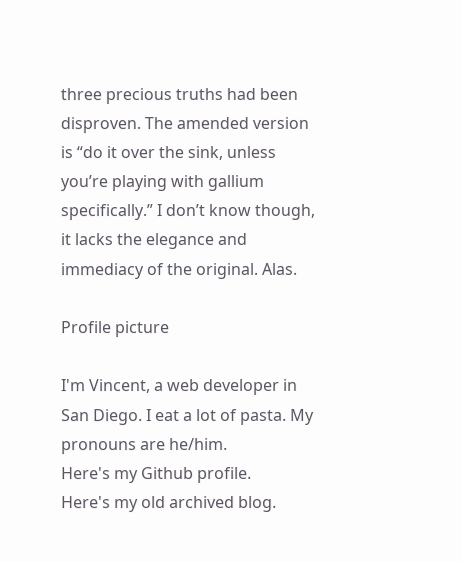three precious truths had been disproven. The amended version is “do it over the sink, unless you’re playing with gallium specifically.” I don’t know though, it lacks the elegance and immediacy of the original. Alas.

Profile picture

I'm Vincent, a web developer in San Diego. I eat a lot of pasta. My pronouns are he/him.
Here's my Github profile.
Here's my old archived blog.